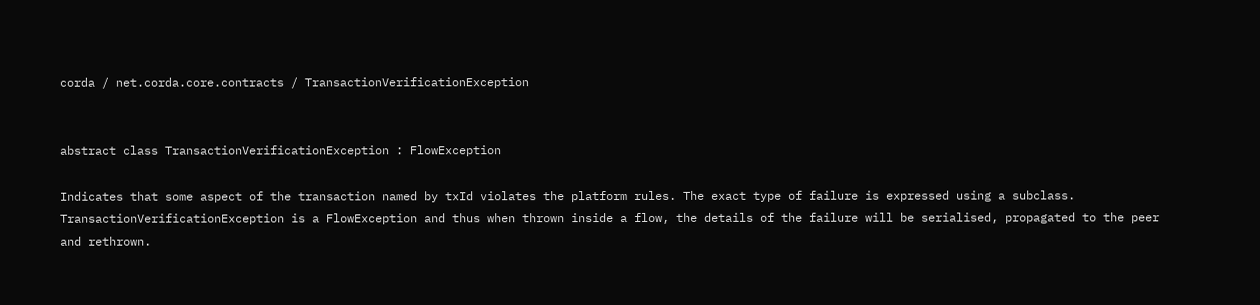corda / net.corda.core.contracts / TransactionVerificationException


abstract class TransactionVerificationException : FlowException

Indicates that some aspect of the transaction named by txId violates the platform rules. The exact type of failure is expressed using a subclass. TransactionVerificationException is a FlowException and thus when thrown inside a flow, the details of the failure will be serialised, propagated to the peer and rethrown.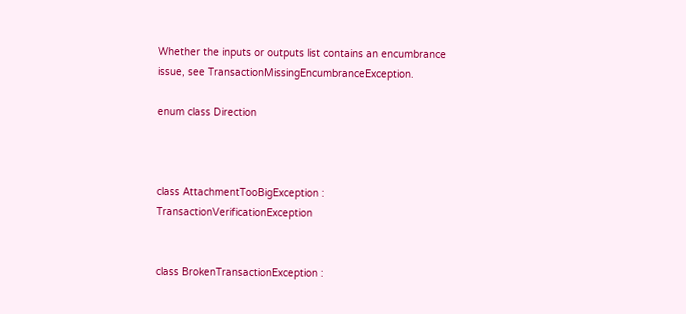Whether the inputs or outputs list contains an encumbrance issue, see TransactionMissingEncumbranceException.

enum class Direction



class AttachmentTooBigException : TransactionVerificationException


class BrokenTransactionException :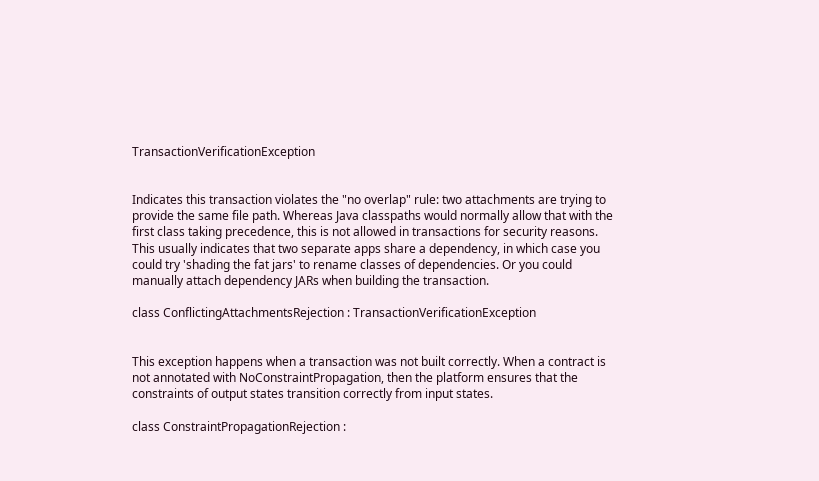TransactionVerificationException


Indicates this transaction violates the "no overlap" rule: two attachments are trying to provide the same file path. Whereas Java classpaths would normally allow that with the first class taking precedence, this is not allowed in transactions for security reasons. This usually indicates that two separate apps share a dependency, in which case you could try 'shading the fat jars' to rename classes of dependencies. Or you could manually attach dependency JARs when building the transaction.

class ConflictingAttachmentsRejection : TransactionVerificationException


This exception happens when a transaction was not built correctly. When a contract is not annotated with NoConstraintPropagation, then the platform ensures that the constraints of output states transition correctly from input states.

class ConstraintPropagationRejection :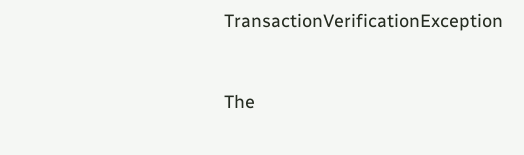TransactionVerificationException


The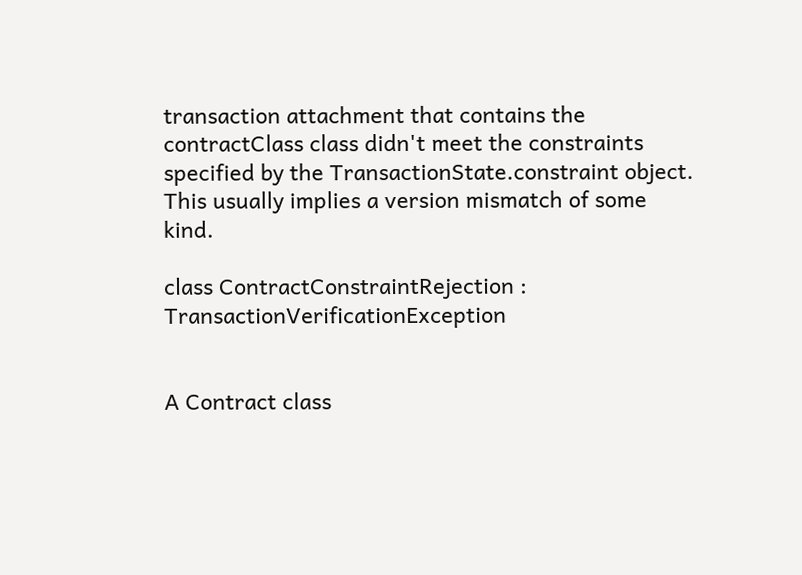transaction attachment that contains the contractClass class didn't meet the constraints specified by the TransactionState.constraint object. This usually implies a version mismatch of some kind.

class ContractConstraintRejection : TransactionVerificationException


A Contract class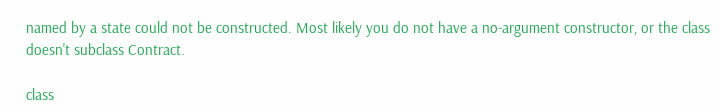named by a state could not be constructed. Most likely you do not have a no-argument constructor, or the class doesn't subclass Contract.

class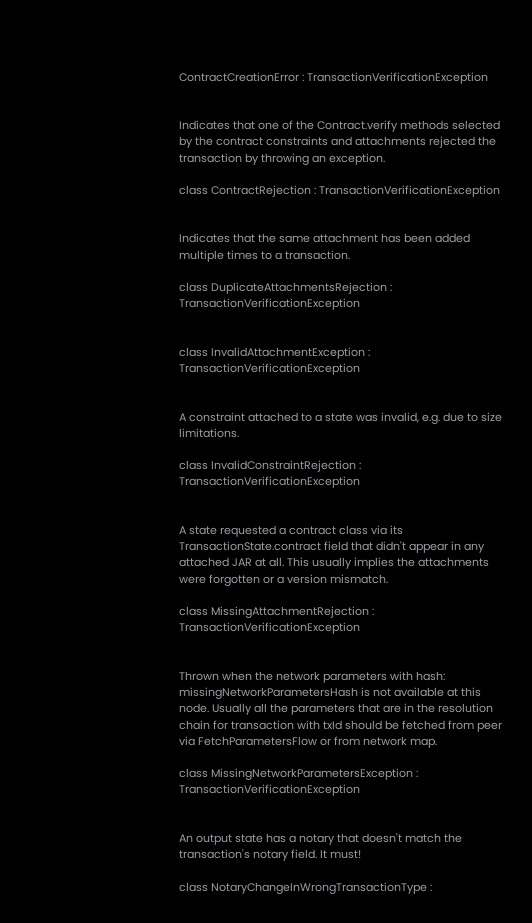ContractCreationError : TransactionVerificationException


Indicates that one of the Contract.verify methods selected by the contract constraints and attachments rejected the transaction by throwing an exception.

class ContractRejection : TransactionVerificationException


Indicates that the same attachment has been added multiple times to a transaction.

class DuplicateAttachmentsRejection : TransactionVerificationException


class InvalidAttachmentException : TransactionVerificationException


A constraint attached to a state was invalid, e.g. due to size limitations.

class InvalidConstraintRejection : TransactionVerificationException


A state requested a contract class via its TransactionState.contract field that didn't appear in any attached JAR at all. This usually implies the attachments were forgotten or a version mismatch.

class MissingAttachmentRejection : TransactionVerificationException


Thrown when the network parameters with hash: missingNetworkParametersHash is not available at this node. Usually all the parameters that are in the resolution chain for transaction with txId should be fetched from peer via FetchParametersFlow or from network map.

class MissingNetworkParametersException : TransactionVerificationException


An output state has a notary that doesn't match the transaction's notary field. It must!

class NotaryChangeInWrongTransactionType :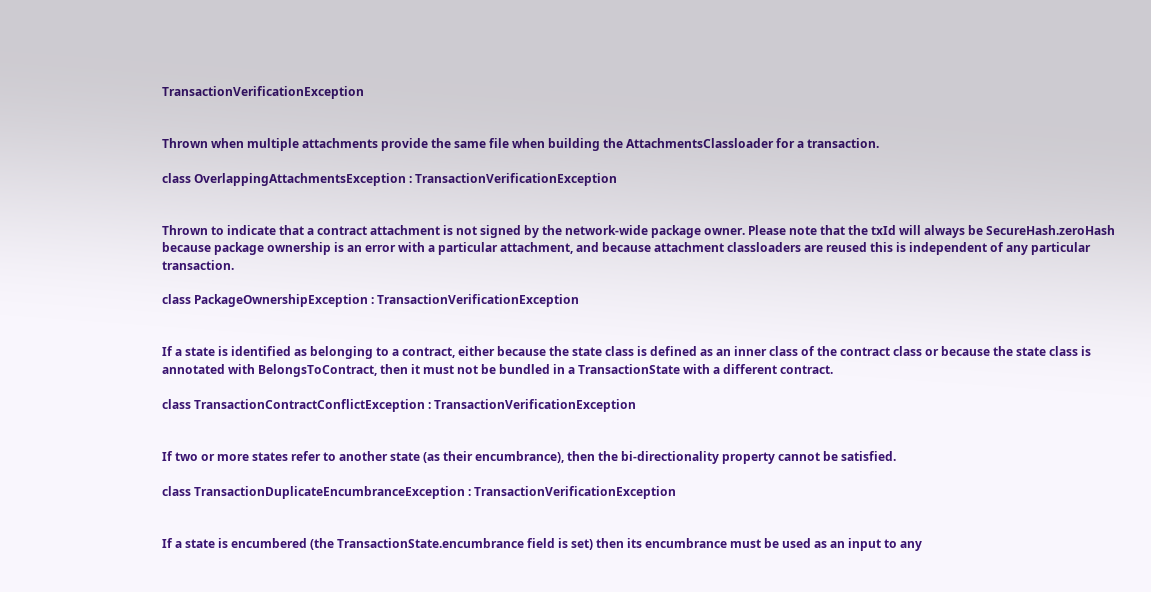TransactionVerificationException


Thrown when multiple attachments provide the same file when building the AttachmentsClassloader for a transaction.

class OverlappingAttachmentsException : TransactionVerificationException


Thrown to indicate that a contract attachment is not signed by the network-wide package owner. Please note that the txId will always be SecureHash.zeroHash because package ownership is an error with a particular attachment, and because attachment classloaders are reused this is independent of any particular transaction.

class PackageOwnershipException : TransactionVerificationException


If a state is identified as belonging to a contract, either because the state class is defined as an inner class of the contract class or because the state class is annotated with BelongsToContract, then it must not be bundled in a TransactionState with a different contract.

class TransactionContractConflictException : TransactionVerificationException


If two or more states refer to another state (as their encumbrance), then the bi-directionality property cannot be satisfied.

class TransactionDuplicateEncumbranceException : TransactionVerificationException


If a state is encumbered (the TransactionState.encumbrance field is set) then its encumbrance must be used as an input to any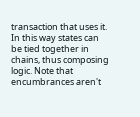transaction that uses it. In this way states can be tied together in chains, thus composing logic. Note that encumbrances aren't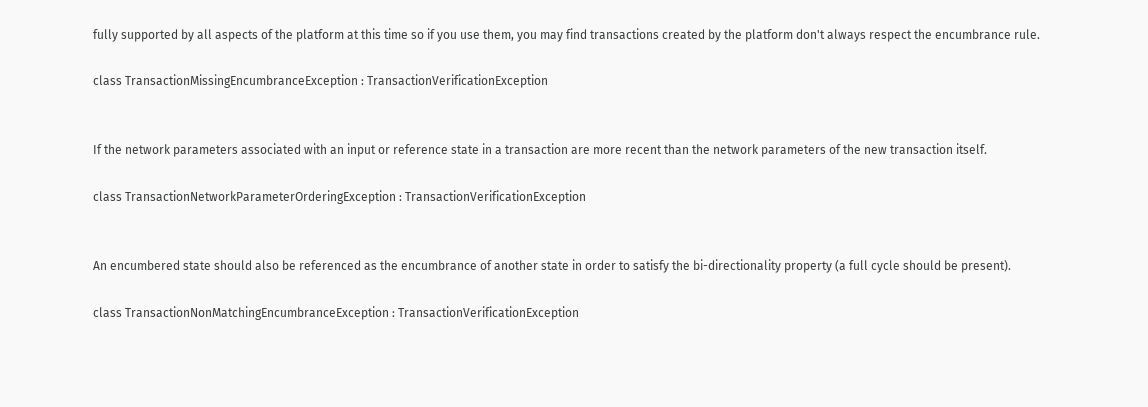fully supported by all aspects of the platform at this time so if you use them, you may find transactions created by the platform don't always respect the encumbrance rule.

class TransactionMissingEncumbranceException : TransactionVerificationException


If the network parameters associated with an input or reference state in a transaction are more recent than the network parameters of the new transaction itself.

class TransactionNetworkParameterOrderingException : TransactionVerificationException


An encumbered state should also be referenced as the encumbrance of another state in order to satisfy the bi-directionality property (a full cycle should be present).

class TransactionNonMatchingEncumbranceException : TransactionVerificationException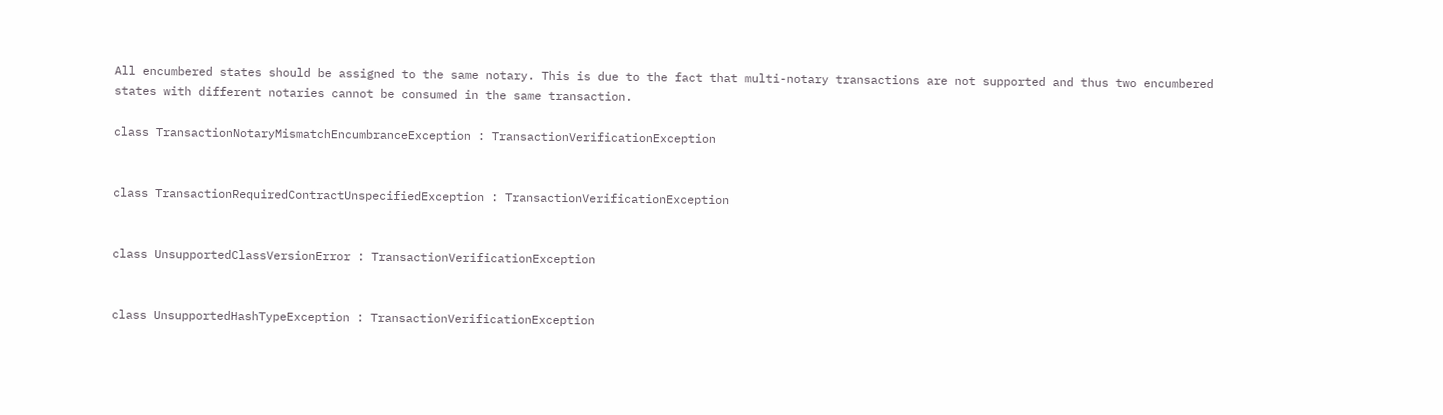All encumbered states should be assigned to the same notary. This is due to the fact that multi-notary transactions are not supported and thus two encumbered states with different notaries cannot be consumed in the same transaction.

class TransactionNotaryMismatchEncumbranceException : TransactionVerificationException


class TransactionRequiredContractUnspecifiedException : TransactionVerificationException


class UnsupportedClassVersionError : TransactionVerificationException


class UnsupportedHashTypeException : TransactionVerificationException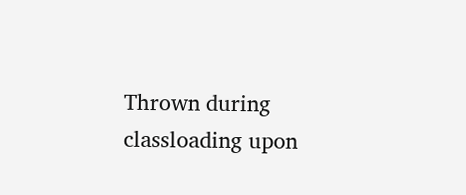Thrown during classloading upon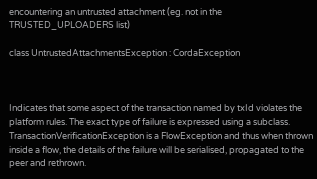encountering an untrusted attachment (eg. not in the TRUSTED_UPLOADERS list)

class UntrustedAttachmentsException : CordaException



Indicates that some aspect of the transaction named by txId violates the platform rules. The exact type of failure is expressed using a subclass. TransactionVerificationException is a FlowException and thus when thrown inside a flow, the details of the failure will be serialised, propagated to the peer and rethrown.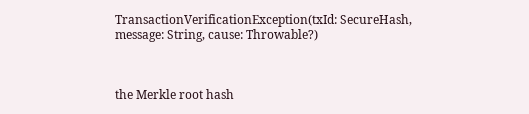TransactionVerificationException(txId: SecureHash, message: String, cause: Throwable?)



the Merkle root hash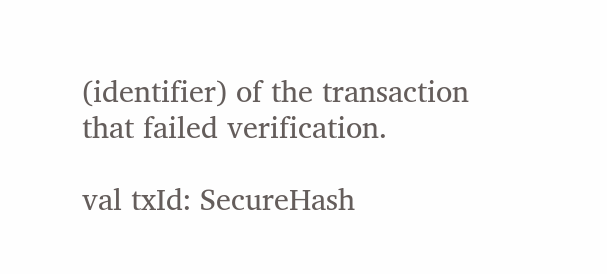(identifier) of the transaction that failed verification.

val txId: SecureHash